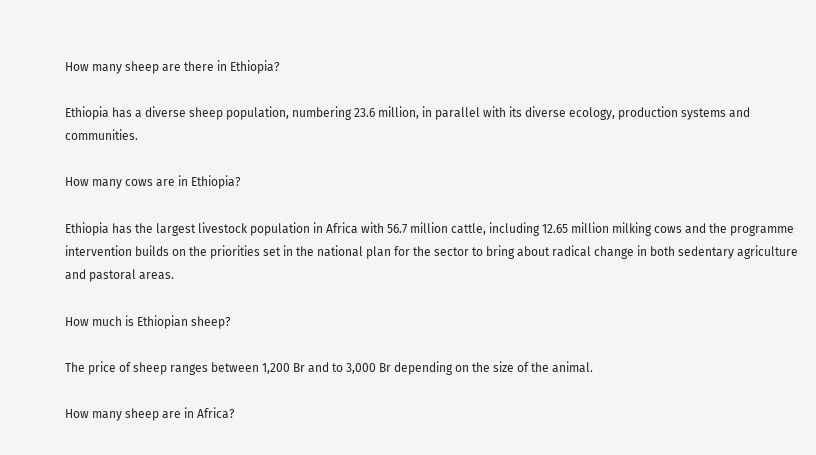How many sheep are there in Ethiopia?

Ethiopia has a diverse sheep population, numbering 23.6 million, in parallel with its diverse ecology, production systems and communities.

How many cows are in Ethiopia?

Ethiopia has the largest livestock population in Africa with 56.7 million cattle, including 12.65 million milking cows and the programme intervention builds on the priorities set in the national plan for the sector to bring about radical change in both sedentary agriculture and pastoral areas.

How much is Ethiopian sheep?

The price of sheep ranges between 1,200 Br and to 3,000 Br depending on the size of the animal.

How many sheep are in Africa?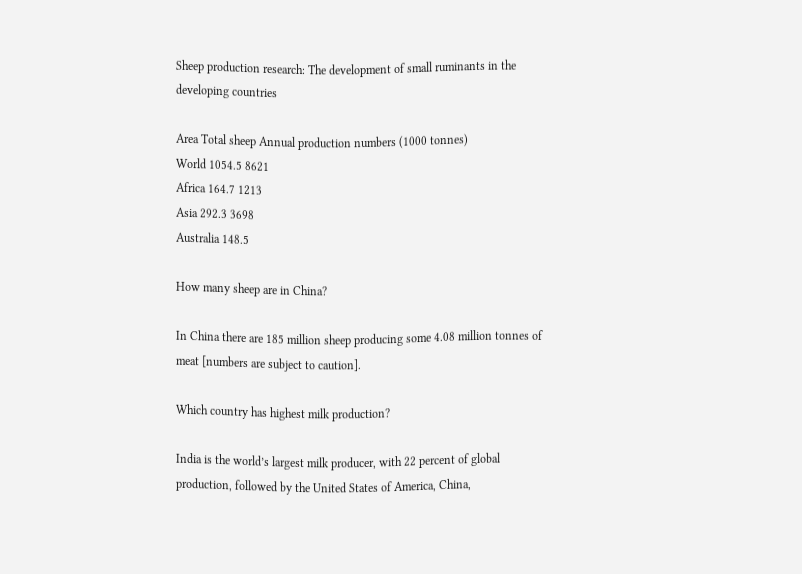Sheep production research: The development of small ruminants in the developing countries

Area Total sheep Annual production numbers (1000 tonnes)
World 1054.5 8621
Africa 164.7 1213
Asia 292.3 3698
Australia 148.5

How many sheep are in China?

In China there are 185 million sheep producing some 4.08 million tonnes of meat [numbers are subject to caution].

Which country has highest milk production?

India is the world’s largest milk producer, with 22 percent of global production, followed by the United States of America, China,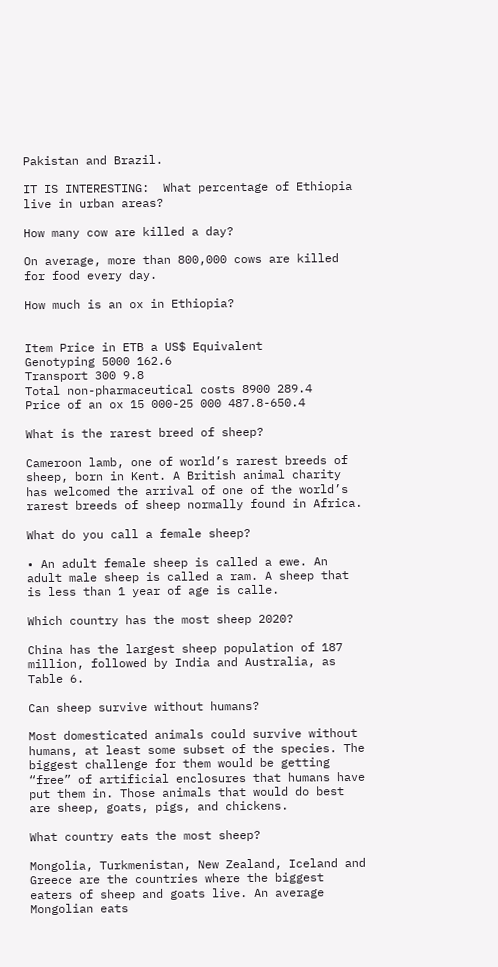Pakistan and Brazil.

IT IS INTERESTING:  What percentage of Ethiopia live in urban areas?

How many cow are killed a day?

On average, more than 800,000 cows are killed for food every day.

How much is an ox in Ethiopia?


Item Price in ETB a US$ Equivalent
Genotyping 5000 162.6
Transport 300 9.8
Total non-pharmaceutical costs 8900 289.4
Price of an ox 15 000-25 000 487.8-650.4

What is the rarest breed of sheep?

Cameroon lamb, one of world’s rarest breeds of sheep, born in Kent. A British animal charity has welcomed the arrival of one of the world’s rarest breeds of sheep normally found in Africa.

What do you call a female sheep?

• An adult female sheep is called a ewe. An adult male sheep is called a ram. A sheep that is less than 1 year of age is calle.

Which country has the most sheep 2020?

China has the largest sheep population of 187 million, followed by India and Australia, as Table 6.

Can sheep survive without humans?

Most domesticated animals could survive without humans, at least some subset of the species. The biggest challenge for them would be getting “free” of artificial enclosures that humans have put them in. Those animals that would do best are sheep, goats, pigs, and chickens.

What country eats the most sheep?

Mongolia, Turkmenistan, New Zealand, Iceland and Greece are the countries where the biggest eaters of sheep and goats live. An average Mongolian eats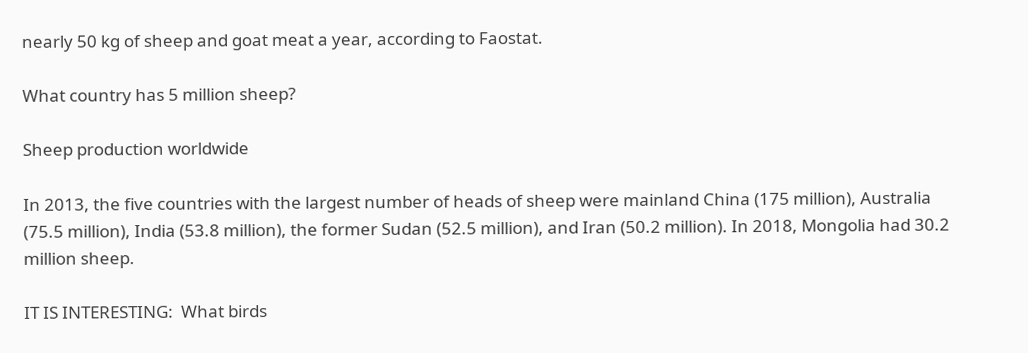nearly 50 kg of sheep and goat meat a year, according to Faostat.

What country has 5 million sheep?

Sheep production worldwide

In 2013, the five countries with the largest number of heads of sheep were mainland China (175 million), Australia (75.5 million), India (53.8 million), the former Sudan (52.5 million), and Iran (50.2 million). In 2018, Mongolia had 30.2 million sheep.

IT IS INTERESTING:  What birds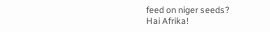feed on niger seeds?
Hai Afrika!